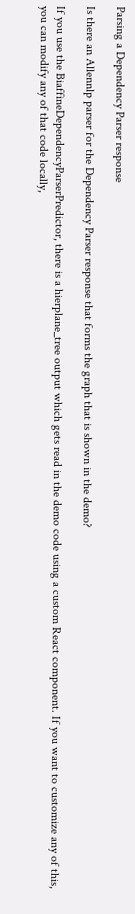Parsing a Dependency Parser response

Is there an Allennlp parser for the Dependency Parser response that forms the graph that is shown in the demo?

If you use the BiaffineDependencyParserPredictor, there is a hierplane_tree output which gets read in the demo code using a custom React component. If you want to customize any of this, you can modify any of that code locally,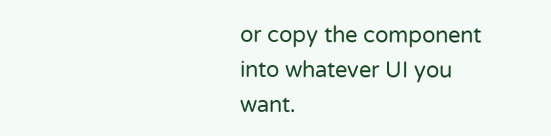or copy the component into whatever UI you want.